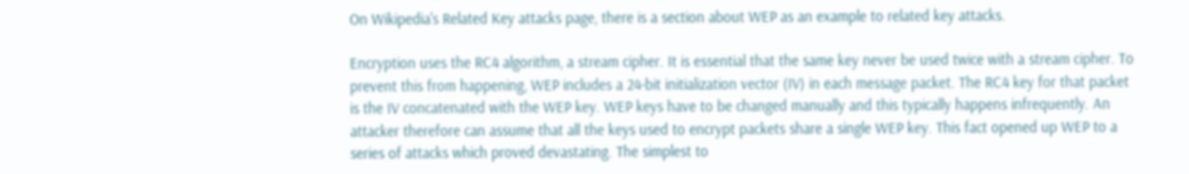On Wikipedia's Related Key attacks page, there is a section about WEP as an example to related key attacks.

Encryption uses the RC4 algorithm, a stream cipher. It is essential that the same key never be used twice with a stream cipher. To prevent this from happening, WEP includes a 24-bit initialization vector (IV) in each message packet. The RC4 key for that packet is the IV concatenated with the WEP key. WEP keys have to be changed manually and this typically happens infrequently. An attacker therefore can assume that all the keys used to encrypt packets share a single WEP key. This fact opened up WEP to a series of attacks which proved devastating. The simplest to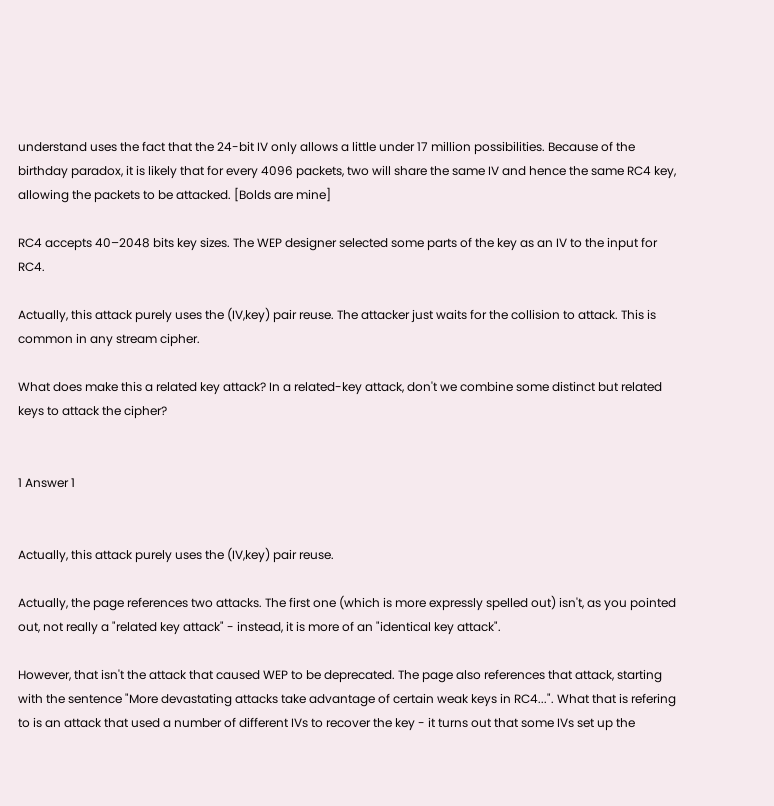understand uses the fact that the 24-bit IV only allows a little under 17 million possibilities. Because of the birthday paradox, it is likely that for every 4096 packets, two will share the same IV and hence the same RC4 key, allowing the packets to be attacked. [Bolds are mine]

RC4 accepts 40–2048 bits key sizes. The WEP designer selected some parts of the key as an IV to the input for RC4.

Actually, this attack purely uses the (IV,key) pair reuse. The attacker just waits for the collision to attack. This is common in any stream cipher.

What does make this a related key attack? In a related-key attack, don't we combine some distinct but related keys to attack the cipher?


1 Answer 1


Actually, this attack purely uses the (IV,key) pair reuse.

Actually, the page references two attacks. The first one (which is more expressly spelled out) isn't, as you pointed out, not really a "related key attack" - instead, it is more of an "identical key attack".

However, that isn't the attack that caused WEP to be deprecated. The page also references that attack, starting with the sentence "More devastating attacks take advantage of certain weak keys in RC4...". What that is refering to is an attack that used a number of different IVs to recover the key - it turns out that some IVs set up the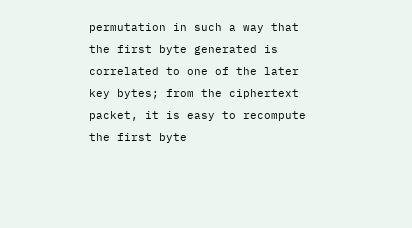permutation in such a way that the first byte generated is correlated to one of the later key bytes; from the ciphertext packet, it is easy to recompute the first byte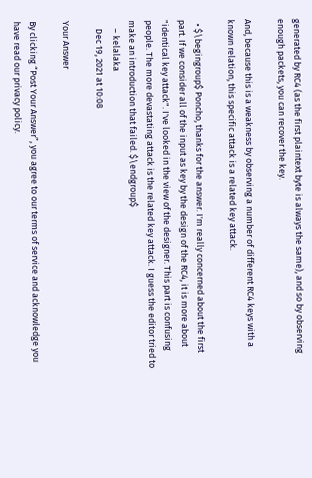generated by RC4 (as the first plaintext byte is always the same), and so by observing enough packets, you can recover the key.

And, because this is a weakness by observing a number of different RC4 keys with a known relation, this specific attack is a related key attack.

  • $\begingroup$ Poncho, thanks for the answer. I'm really concerned about the first part. If we consider all of the input as key by the design of the RC4, it is more about "identical key attack". I've looked in the view of the designer. This part is confusing people. The more devastating attack is the related key attack. I guess the editor tried to make an introduction that failed. $\endgroup$
    – kelalaka
    Dec 19, 2021 at 10:08

Your Answer

By clicking “Post Your Answer”, you agree to our terms of service and acknowledge you have read our privacy policy.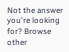Not the answer you're looking for? Browse other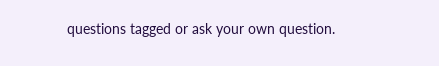questions tagged or ask your own question.